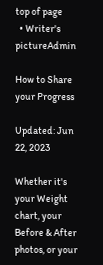top of page
  • Writer's pictureAdmin

How to Share your Progress

Updated: Jun 22, 2023

Whether it's your Weight chart, your Before & After photos, or your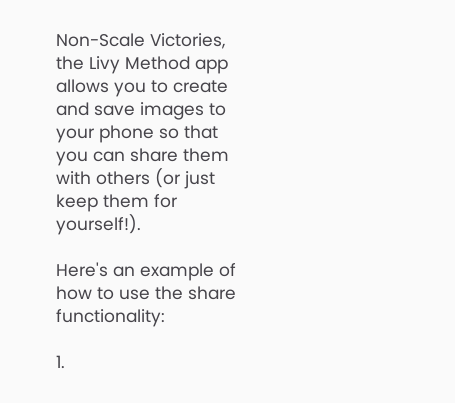Non-Scale Victories, the Livy Method app allows you to create and save images to your phone so that you can share them with others (or just keep them for yourself!).

Here's an example of how to use the share functionality:

1.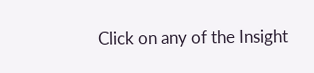Click on any of the Insight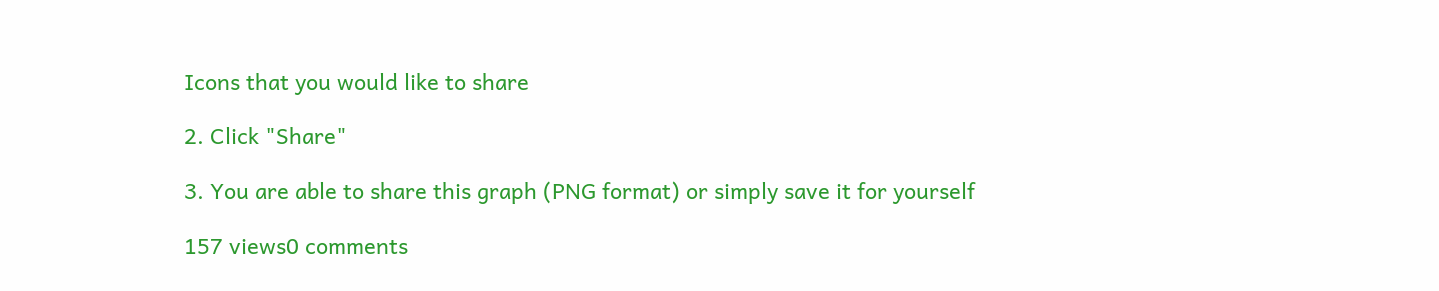Icons that you would like to share

2. Click "Share"

3. You are able to share this graph (PNG format) or simply save it for yourself

157 views0 comments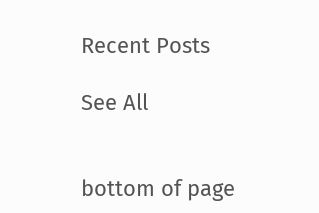Recent Posts

See All


bottom of page